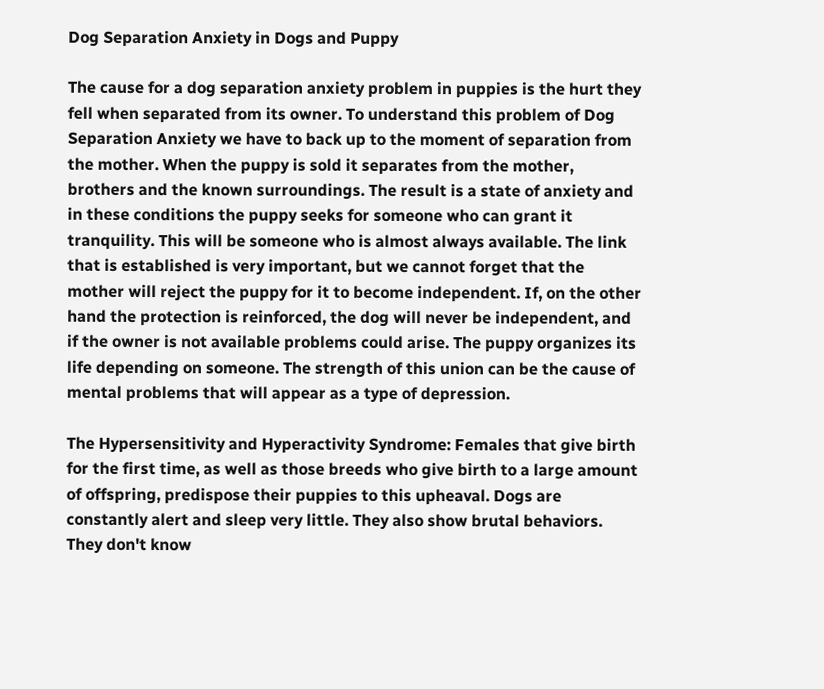Dog Separation Anxiety in Dogs and Puppy

The cause for a dog separation anxiety problem in puppies is the hurt they fell when separated from its owner. To understand this problem of Dog Separation Anxiety we have to back up to the moment of separation from the mother. When the puppy is sold it separates from the mother, brothers and the known surroundings. The result is a state of anxiety and in these conditions the puppy seeks for someone who can grant it tranquility. This will be someone who is almost always available. The link that is established is very important, but we cannot forget that the mother will reject the puppy for it to become independent. If, on the other hand the protection is reinforced, the dog will never be independent, and if the owner is not available problems could arise. The puppy organizes its life depending on someone. The strength of this union can be the cause of mental problems that will appear as a type of depression.

The Hypersensitivity and Hyperactivity Syndrome: Females that give birth for the first time, as well as those breeds who give birth to a large amount of offspring, predispose their puppies to this upheaval. Dogs are constantly alert and sleep very little. They also show brutal behaviors. They don't know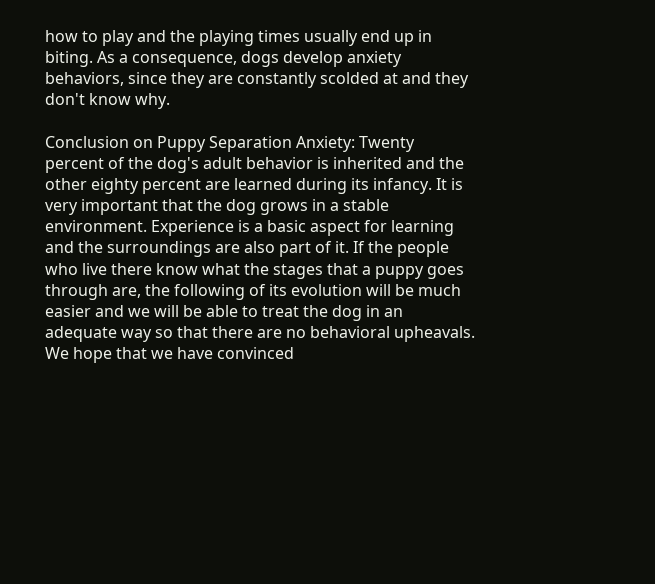how to play and the playing times usually end up in biting. As a consequence, dogs develop anxiety behaviors, since they are constantly scolded at and they don't know why.

Conclusion on Puppy Separation Anxiety: Twenty percent of the dog's adult behavior is inherited and the other eighty percent are learned during its infancy. It is very important that the dog grows in a stable environment. Experience is a basic aspect for learning and the surroundings are also part of it. If the people who live there know what the stages that a puppy goes through are, the following of its evolution will be much easier and we will be able to treat the dog in an adequate way so that there are no behavioral upheavals. We hope that we have convinced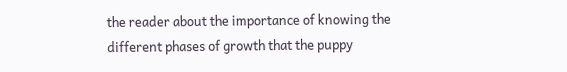the reader about the importance of knowing the different phases of growth that the puppy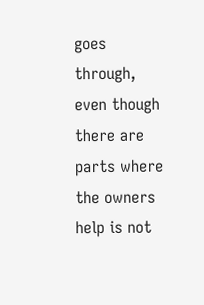goes through, even though there are parts where the owners help is not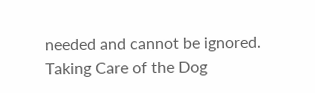needed and cannot be ignored. Taking Care of the Dog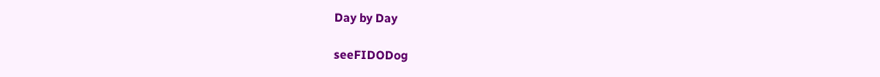Day by Day

seeFIDODog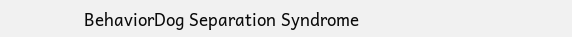BehaviorDog Separation Syndrome